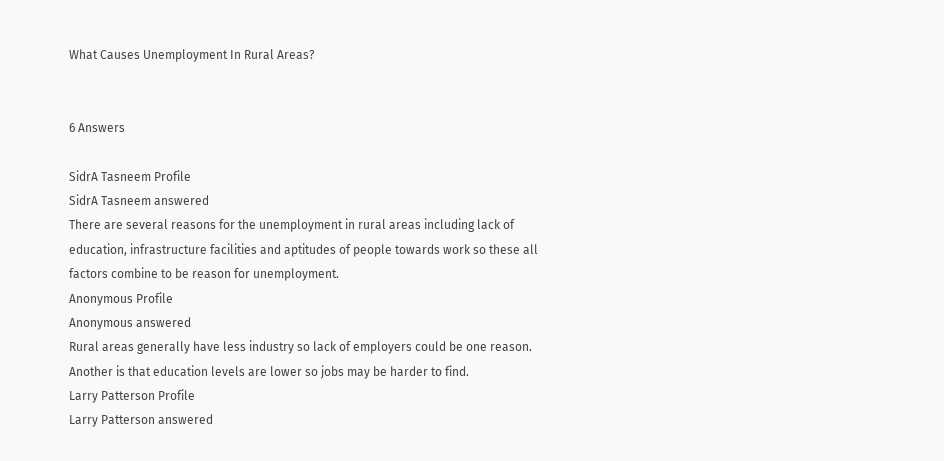What Causes Unemployment In Rural Areas?


6 Answers

SidrA Tasneem Profile
SidrA Tasneem answered
There are several reasons for the unemployment in rural areas including lack of education, infrastructure facilities and aptitudes of people towards work so these all factors combine to be reason for unemployment.
Anonymous Profile
Anonymous answered
Rural areas generally have less industry so lack of employers could be one reason. Another is that education levels are lower so jobs may be harder to find.
Larry Patterson Profile
Larry Patterson answered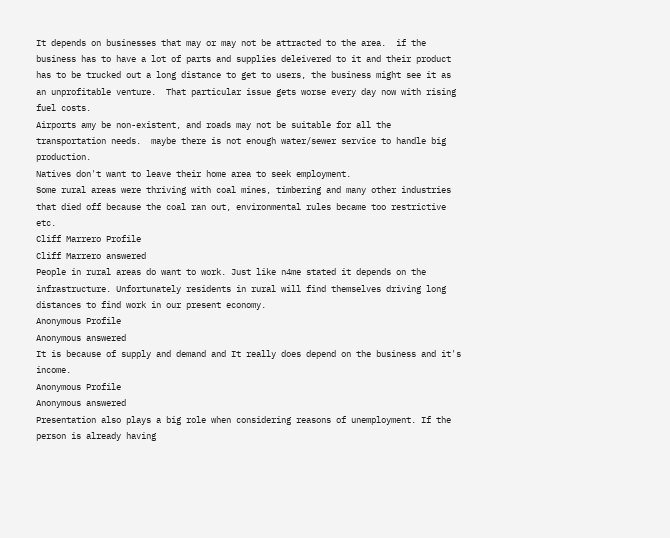It depends on businesses that may or may not be attracted to the area.  if the business has to have a lot of parts and supplies deleivered to it and their product has to be trucked out a long distance to get to users, the business might see it as an unprofitable venture.  That particular issue gets worse every day now with rising fuel costs.
Airports amy be non-existent, and roads may not be suitable for all the transportation needs.  maybe there is not enough water/sewer service to handle big production.
Natives don't want to leave their home area to seek employment.
Some rural areas were thriving with coal mines, timbering and many other industries that died off because the coal ran out, environmental rules became too restrictive etc.
Cliff Marrero Profile
Cliff Marrero answered
People in rural areas do want to work. Just like n4me stated it depends on the infrastructure. Unfortunately residents in rural will find themselves driving long distances to find work in our present economy.
Anonymous Profile
Anonymous answered
It is because of supply and demand and It really does depend on the business and it's income.
Anonymous Profile
Anonymous answered
Presentation also plays a big role when considering reasons of unemployment. If the person is already having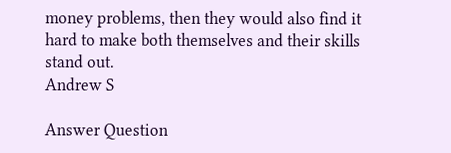money problems, then they would also find it hard to make both themselves and their skills stand out.
Andrew S

Answer Question